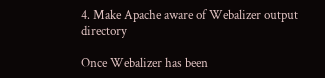4. Make Apache aware of Webalizer output directory

Once Webalizer has been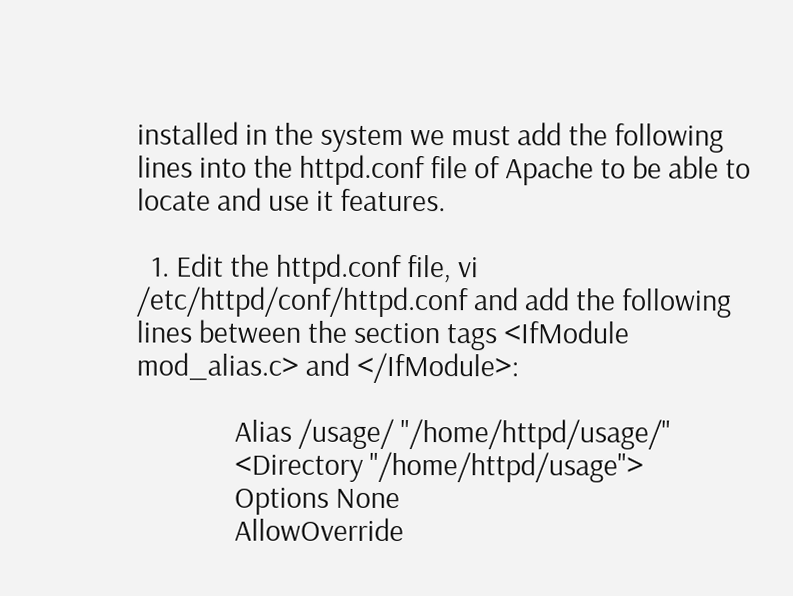installed in the system we must add the following lines into the httpd.conf file of Apache to be able to locate and use it features.

  1. Edit the httpd.conf file, vi /etc/httpd/conf/httpd.conf and add the following lines between the section tags <IfModule mod_alias.c> and </IfModule>:

              Alias /usage/ "/home/httpd/usage/"
              <Directory "/home/httpd/usage">
              Options None
              AllowOverride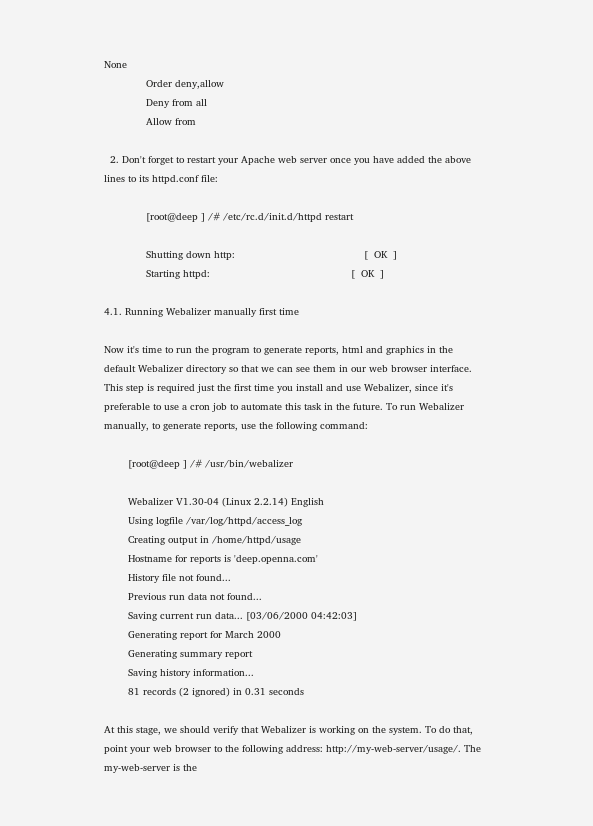None
              Order deny,allow
              Deny from all
              Allow from

  2. Don't forget to restart your Apache web server once you have added the above lines to its httpd.conf file:

              [root@deep ] /# /etc/rc.d/init.d/httpd restart

              Shutting down http:                                           [  OK  ]
              Starting httpd:                                               [  OK  ]

4.1. Running Webalizer manually first time

Now it's time to run the program to generate reports, html and graphics in the default Webalizer directory so that we can see them in our web browser interface. This step is required just the first time you install and use Webalizer, since it's preferable to use a cron job to automate this task in the future. To run Webalizer manually, to generate reports, use the following command:

        [root@deep ] /# /usr/bin/webalizer

        Webalizer V1.30-04 (Linux 2.2.14) English
        Using logfile /var/log/httpd/access_log
        Creating output in /home/httpd/usage
        Hostname for reports is 'deep.openna.com'
        History file not found...
        Previous run data not found...
        Saving current run data... [03/06/2000 04:42:03]
        Generating report for March 2000
        Generating summary report
        Saving history information...
        81 records (2 ignored) in 0.31 seconds

At this stage, we should verify that Webalizer is working on the system. To do that, point your web browser to the following address: http://my-web-server/usage/. The my-web-server is the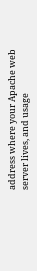address where your Apache web server lives, and usage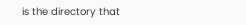is the directory that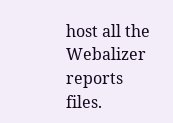host all the Webalizer reports files.